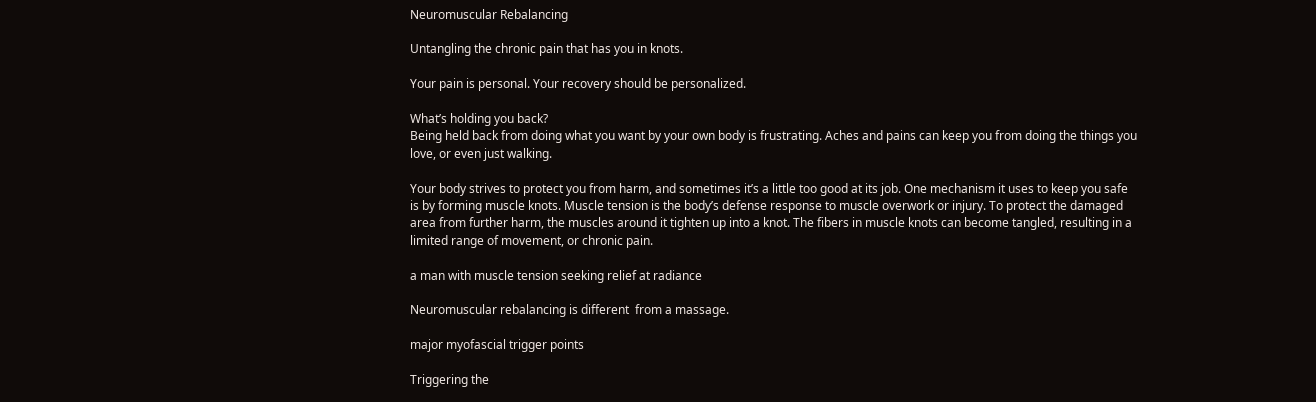Neuromuscular Rebalancing

Untangling the chronic pain that has you in knots.

Your pain is personal. Your recovery should be personalized.

What’s holding you back?
Being held back from doing what you want by your own body is frustrating. Aches and pains can keep you from doing the things you love, or even just walking.

Your body strives to protect you from harm, and sometimes it’s a little too good at its job. One mechanism it uses to keep you safe is by forming muscle knots. Muscle tension is the body’s defense response to muscle overwork or injury. To protect the damaged area from further harm, the muscles around it tighten up into a knot. The fibers in muscle knots can become tangled, resulting in a limited range of movement, or chronic pain.

a man with muscle tension seeking relief at radiance

Neuromuscular rebalancing is different  from a massage.

major myofascial trigger points

Triggering the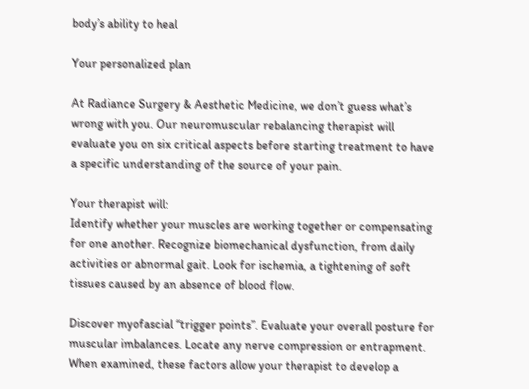body’s ability to heal

Your personalized plan

At Radiance Surgery & Aesthetic Medicine, we don’t guess what’s wrong with you. Our neuromuscular rebalancing therapist will evaluate you on six critical aspects before starting treatment to have a specific understanding of the source of your pain.

Your therapist will:
Identify whether your muscles are working together or compensating for one another. Recognize biomechanical dysfunction, from daily activities or abnormal gait. Look for ischemia, a tightening of soft tissues caused by an absence of blood flow.

Discover myofascial “trigger points”. Evaluate your overall posture for muscular imbalances. Locate any nerve compression or entrapment. When examined, these factors allow your therapist to develop a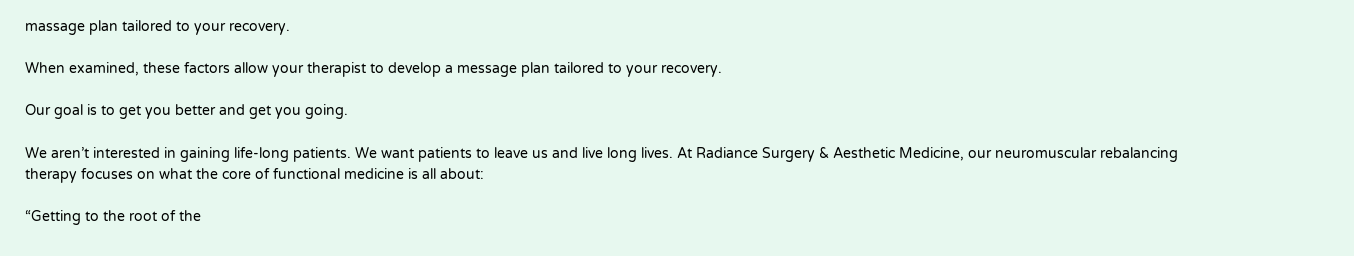massage plan tailored to your recovery.

When examined, these factors allow your therapist to develop a message plan tailored to your recovery.

Our goal is to get you better and get you going.

We aren’t interested in gaining life-long patients. We want patients to leave us and live long lives. At Radiance Surgery & Aesthetic Medicine, our neuromuscular rebalancing therapy focuses on what the core of functional medicine is all about:

“Getting to the root of the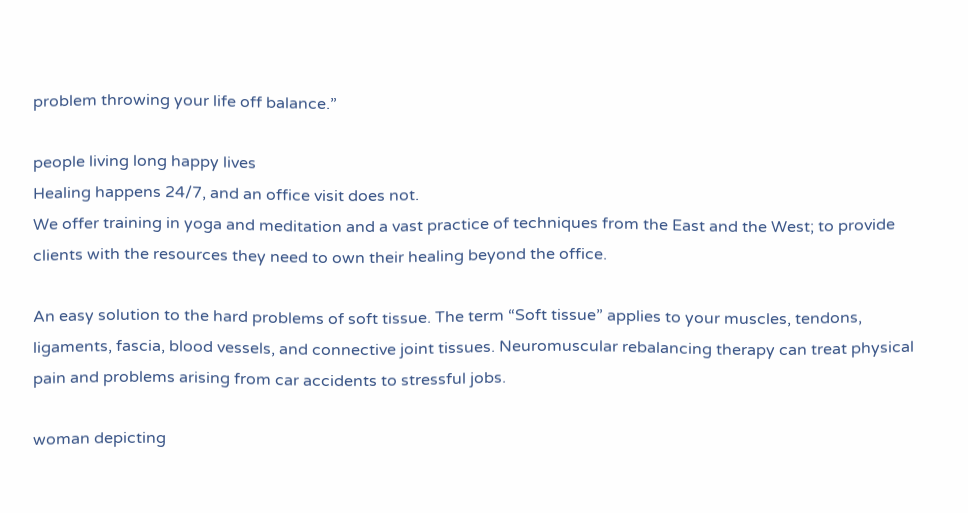problem throwing your life off balance.”

people living long happy lives
Healing happens 24/7, and an office visit does not.
We offer training in yoga and meditation and a vast practice of techniques from the East and the West; to provide clients with the resources they need to own their healing beyond the office.

An easy solution to the hard problems of soft tissue. The term “Soft tissue” applies to your muscles, tendons, ligaments, fascia, blood vessels, and connective joint tissues. Neuromuscular rebalancing therapy can treat physical pain and problems arising from car accidents to stressful jobs.

woman depicting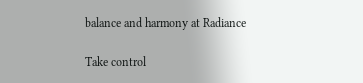balance and harmony at Radiance

Take control